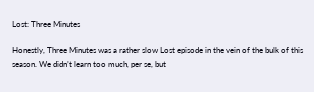Lost: Three Minutes

Honestly, Three Minutes was a rather slow Lost episode in the vein of the bulk of this season. We didn’t learn too much, per se, but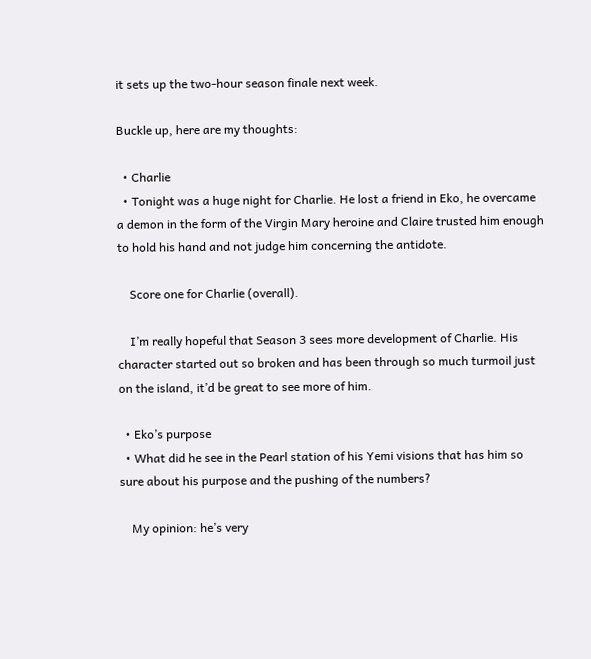it sets up the two-hour season finale next week.

Buckle up, here are my thoughts:

  • Charlie
  • Tonight was a huge night for Charlie. He lost a friend in Eko, he overcame a demon in the form of the Virgin Mary heroine and Claire trusted him enough to hold his hand and not judge him concerning the antidote.

    Score one for Charlie (overall).

    I’m really hopeful that Season 3 sees more development of Charlie. His character started out so broken and has been through so much turmoil just on the island, it’d be great to see more of him.

  • Eko’s purpose
  • What did he see in the Pearl station of his Yemi visions that has him so sure about his purpose and the pushing of the numbers?

    My opinion: he’s very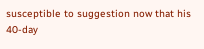susceptible to suggestion now that his 40-day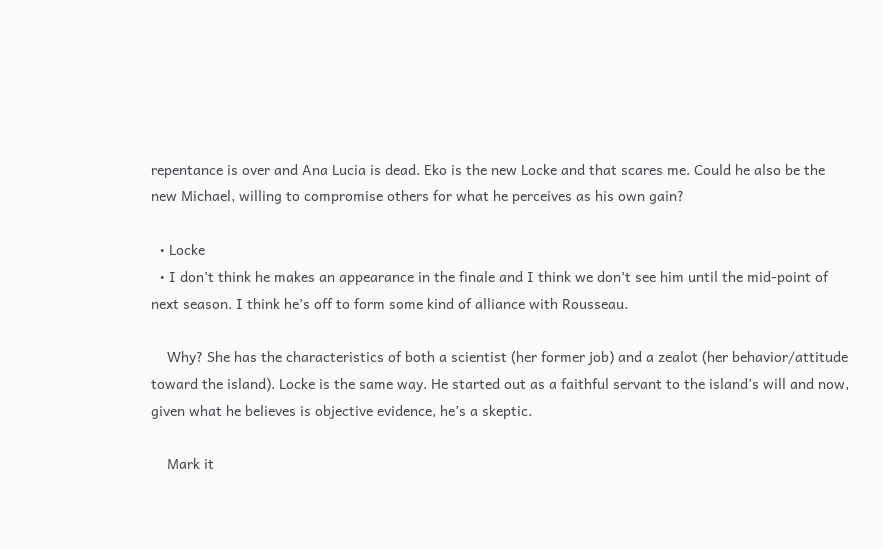repentance is over and Ana Lucia is dead. Eko is the new Locke and that scares me. Could he also be the new Michael, willing to compromise others for what he perceives as his own gain?

  • Locke
  • I don’t think he makes an appearance in the finale and I think we don’t see him until the mid-point of next season. I think he’s off to form some kind of alliance with Rousseau.

    Why? She has the characteristics of both a scientist (her former job) and a zealot (her behavior/attitude toward the island). Locke is the same way. He started out as a faithful servant to the island’s will and now, given what he believes is objective evidence, he’s a skeptic.

    Mark it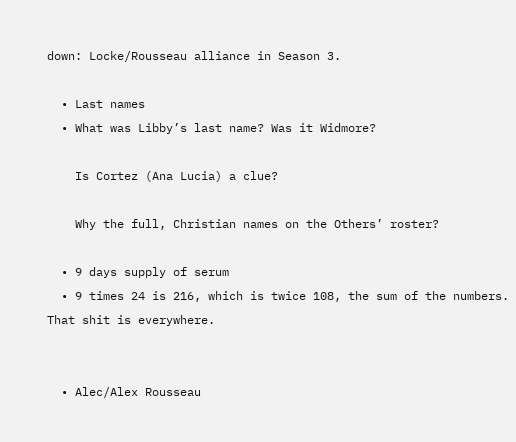down: Locke/Rousseau alliance in Season 3.

  • Last names
  • What was Libby’s last name? Was it Widmore?

    Is Cortez (Ana Lucia) a clue?

    Why the full, Christian names on the Others’ roster?

  • 9 days supply of serum
  • 9 times 24 is 216, which is twice 108, the sum of the numbers. That shit is everywhere.


  • Alec/Alex Rousseau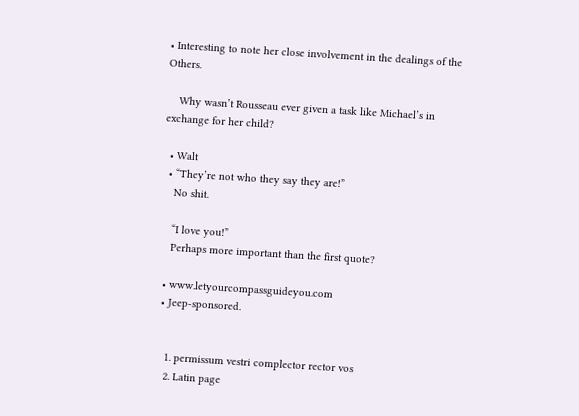• Interesting to note her close involvement in the dealings of the Others.

    Why wasn’t Rousseau ever given a task like Michael’s in exchange for her child?

  • Walt
  • “They’re not who they say they are!”
    No shit.

    “I love you!”
    Perhaps more important than the first quote?

  • www.letyourcompassguideyou.com
  • Jeep-sponsored.


    1. permissum vestri complector rector vos
    2. Latin page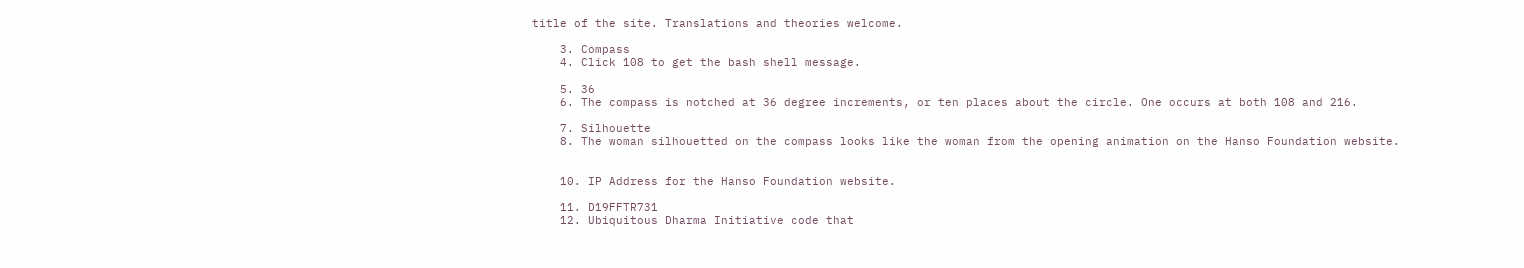title of the site. Translations and theories welcome.

    3. Compass
    4. Click 108 to get the bash shell message.

    5. 36
    6. The compass is notched at 36 degree increments, or ten places about the circle. One occurs at both 108 and 216.

    7. Silhouette
    8. The woman silhouetted on the compass looks like the woman from the opening animation on the Hanso Foundation website.


    10. IP Address for the Hanso Foundation website.

    11. D19FFTR731
    12. Ubiquitous Dharma Initiative code that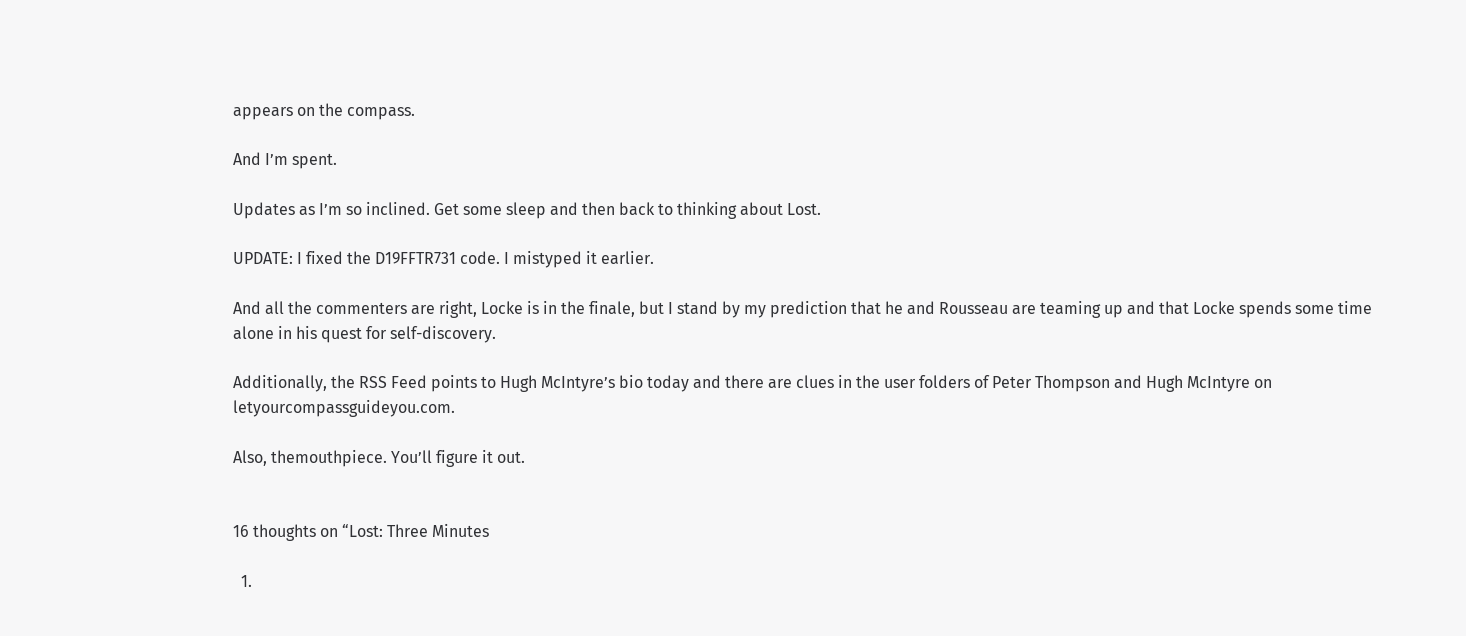appears on the compass.

And I’m spent.

Updates as I’m so inclined. Get some sleep and then back to thinking about Lost.

UPDATE: I fixed the D19FFTR731 code. I mistyped it earlier.

And all the commenters are right, Locke is in the finale, but I stand by my prediction that he and Rousseau are teaming up and that Locke spends some time alone in his quest for self-discovery.

Additionally, the RSS Feed points to Hugh McIntyre’s bio today and there are clues in the user folders of Peter Thompson and Hugh McIntyre on letyourcompassguideyou.com.

Also, themouthpiece. You’ll figure it out.


16 thoughts on “Lost: Three Minutes

  1.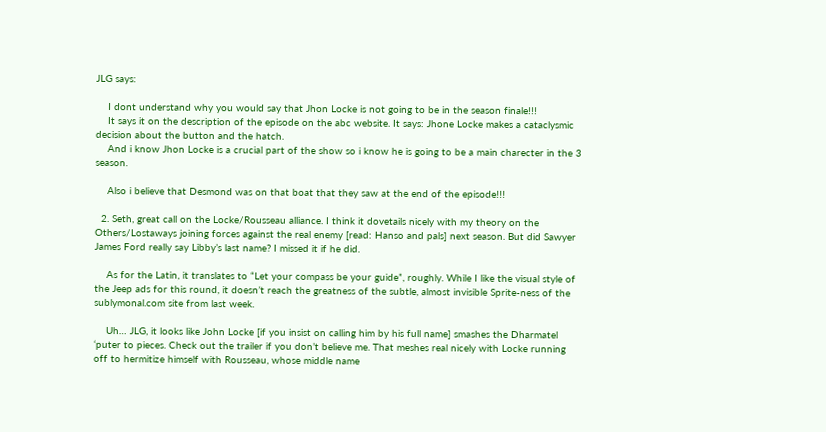JLG says:

    I dont understand why you would say that Jhon Locke is not going to be in the season finale!!!
    It says it on the description of the episode on the abc website. It says: Jhone Locke makes a cataclysmic decision about the button and the hatch.
    And i know Jhon Locke is a crucial part of the show so i know he is going to be a main charecter in the 3 season.

    Also i believe that Desmond was on that boat that they saw at the end of the episode!!!

  2. Seth, great call on the Locke/Rousseau alliance. I think it dovetails nicely with my theory on the Others/Lostaways joining forces against the real enemy [read: Hanso and pals] next season. But did Sawyer James Ford really say Libby’s last name? I missed it if he did.

    As for the Latin, it translates to “Let your compass be your guide”, roughly. While I like the visual style of the Jeep ads for this round, it doesn’t reach the greatness of the subtle, almost invisible Sprite-ness of the sublymonal.com site from last week.

    Uh… JLG, it looks like John Locke [if you insist on calling him by his full name] smashes the Dharmatel ‘puter to pieces. Check out the trailer if you don’t believe me. That meshes real nicely with Locke running off to hermitize himself with Rousseau, whose middle name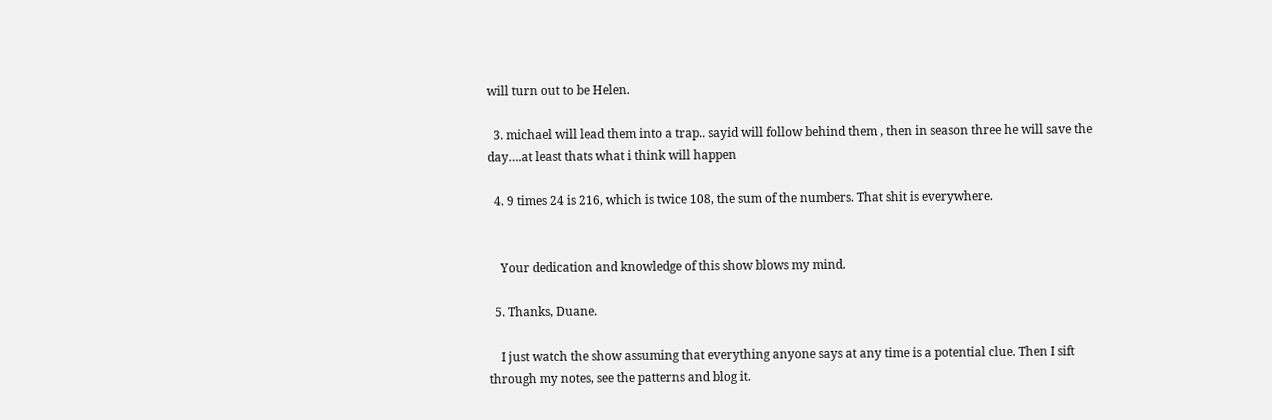will turn out to be Helen.

  3. michael will lead them into a trap.. sayid will follow behind them , then in season three he will save the day….at least thats what i think will happen

  4. 9 times 24 is 216, which is twice 108, the sum of the numbers. That shit is everywhere.


    Your dedication and knowledge of this show blows my mind.

  5. Thanks, Duane.

    I just watch the show assuming that everything anyone says at any time is a potential clue. Then I sift through my notes, see the patterns and blog it.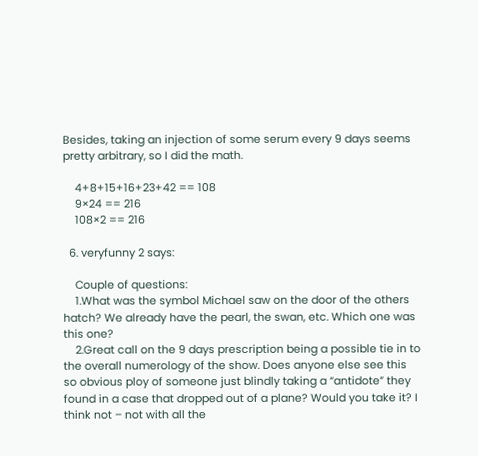Besides, taking an injection of some serum every 9 days seems pretty arbitrary, so I did the math.

    4+8+15+16+23+42 == 108
    9×24 == 216
    108×2 == 216

  6. veryfunny 2 says:

    Couple of questions:
    1.What was the symbol Michael saw on the door of the others hatch? We already have the pearl, the swan, etc. Which one was this one?
    2.Great call on the 9 days prescription being a possible tie in to the overall numerology of the show. Does anyone else see this so obvious ploy of someone just blindly taking a “antidote” they found in a case that dropped out of a plane? Would you take it? I think not – not with all the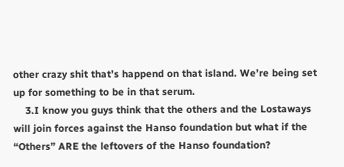other crazy shit that’s happend on that island. We’re being set up for something to be in that serum.
    3.I know you guys think that the others and the Lostaways will join forces against the Hanso foundation but what if the “Others” ARE the leftovers of the Hanso foundation?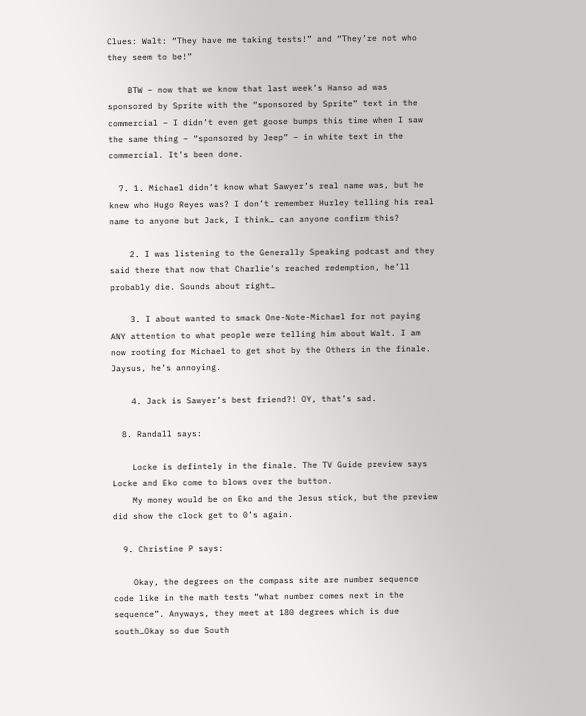Clues: Walt: “They have me taking tests!” and “They’re not who they seem to be!”

    BTW – now that we know that last week’s Hanso ad was sponsored by Sprite with the “sponsored by Sprite” text in the commercial – I didn’t even get goose bumps this time when I saw the same thing – “sponsored by Jeep” – in white text in the commercial. It’s been done.

  7. 1. Michael didn’t know what Sawyer’s real name was, but he knew who Hugo Reyes was? I don’t remember Hurley telling his real name to anyone but Jack, I think… can anyone confirm this?

    2. I was listening to the Generally Speaking podcast and they said there that now that Charlie’s reached redemption, he’ll probably die. Sounds about right…

    3. I about wanted to smack One-Note-Michael for not paying ANY attention to what people were telling him about Walt. I am now rooting for Michael to get shot by the Others in the finale. Jaysus, he’s annoying.

    4. Jack is Sawyer’s best friend?! OY, that’s sad.

  8. Randall says:

    Locke is defintely in the finale. The TV Guide preview says Locke and Eko come to blows over the button.
    My money would be on Eko and the Jesus stick, but the preview did show the clock get to 0’s again.

  9. Christine P says:

    Okay, the degrees on the compass site are number sequence code like in the math tests “what number comes next in the sequence”. Anyways, they meet at 180 degrees which is due south…Okay so due South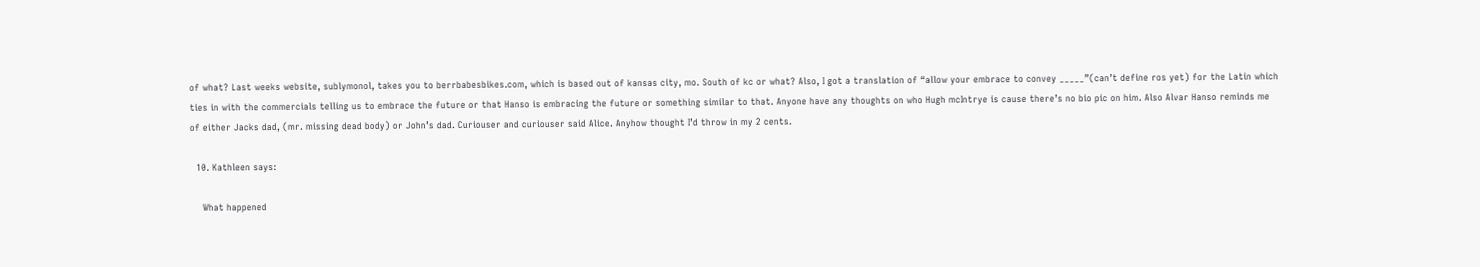of what? Last weeks website, sublymonol, takes you to berrbabesbikes.com, which is based out of kansas city, mo. South of kc or what? Also, I got a translation of “allow your embrace to convey _____”(can’t define ros yet) for the Latin which ties in with the commercials telling us to embrace the future or that Hanso is embracing the future or something similar to that. Anyone have any thoughts on who Hugh mcIntrye is cause there’s no bio pic on him. Also Alvar Hanso reminds me of either Jacks dad, (mr. missing dead body) or John’s dad. Curiouser and curiouser said Alice. Anyhow thought I’d throw in my 2 cents.

  10. Kathleen says:

    What happened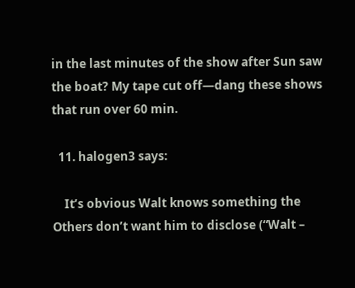in the last minutes of the show after Sun saw the boat? My tape cut off—dang these shows that run over 60 min.

  11. halogen3 says:

    It’s obvious Walt knows something the Others don’t want him to disclose (“Walt –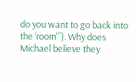do you want to go back into the ‘room'”). Why does Michael believe they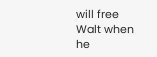will free Walt when he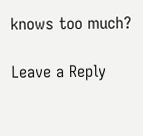knows too much?

Leave a Reply